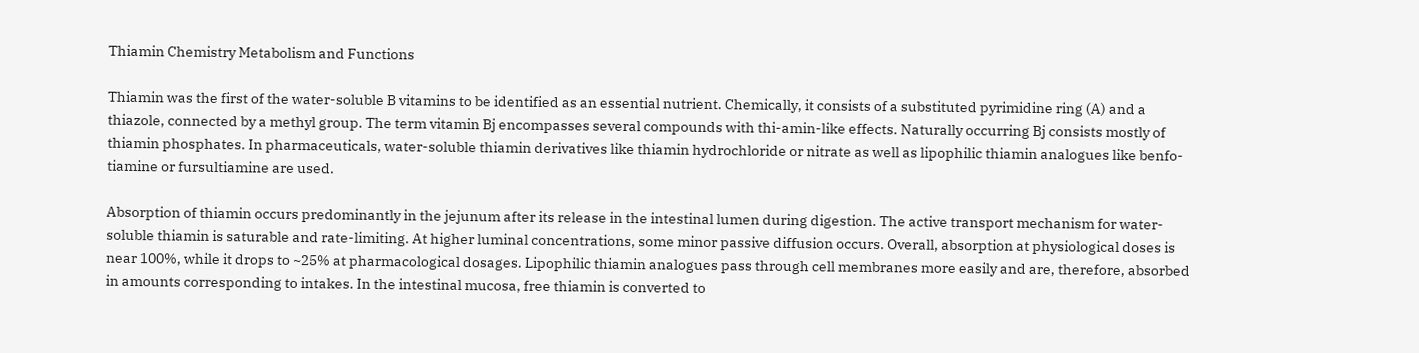Thiamin Chemistry Metabolism and Functions

Thiamin was the first of the water-soluble B vitamins to be identified as an essential nutrient. Chemically, it consists of a substituted pyrimidine ring (A) and a thiazole, connected by a methyl group. The term vitamin Bj encompasses several compounds with thi-amin-like effects. Naturally occurring Bj consists mostly of thiamin phosphates. In pharmaceuticals, water-soluble thiamin derivatives like thiamin hydrochloride or nitrate as well as lipophilic thiamin analogues like benfo-tiamine or fursultiamine are used.

Absorption of thiamin occurs predominantly in the jejunum after its release in the intestinal lumen during digestion. The active transport mechanism for water-soluble thiamin is saturable and rate-limiting. At higher luminal concentrations, some minor passive diffusion occurs. Overall, absorption at physiological doses is near 100%, while it drops to ~25% at pharmacological dosages. Lipophilic thiamin analogues pass through cell membranes more easily and are, therefore, absorbed in amounts corresponding to intakes. In the intestinal mucosa, free thiamin is converted to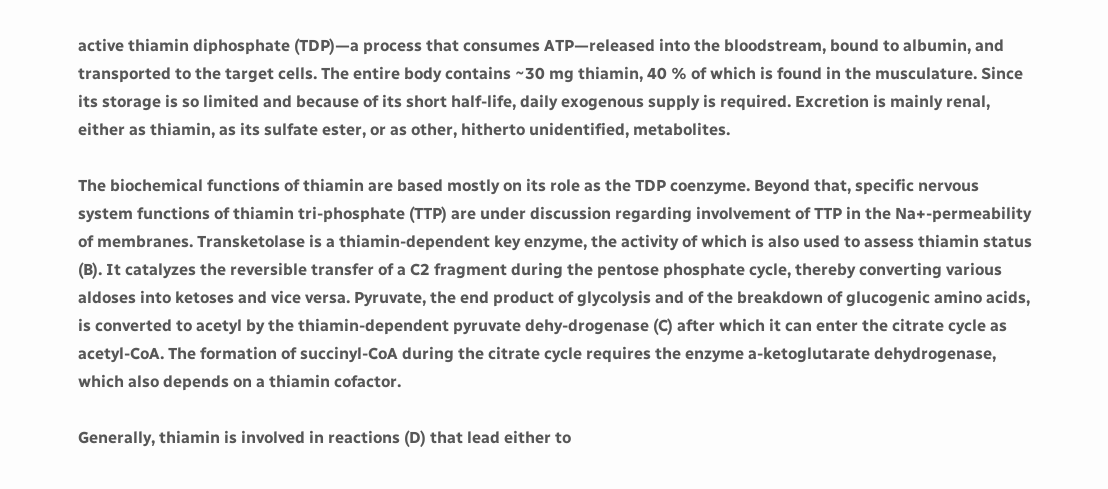active thiamin diphosphate (TDP)—a process that consumes ATP—released into the bloodstream, bound to albumin, and transported to the target cells. The entire body contains ~30 mg thiamin, 40 % of which is found in the musculature. Since its storage is so limited and because of its short half-life, daily exogenous supply is required. Excretion is mainly renal, either as thiamin, as its sulfate ester, or as other, hitherto unidentified, metabolites.

The biochemical functions of thiamin are based mostly on its role as the TDP coenzyme. Beyond that, specific nervous system functions of thiamin tri-phosphate (TTP) are under discussion regarding involvement of TTP in the Na+-permeability of membranes. Transketolase is a thiamin-dependent key enzyme, the activity of which is also used to assess thiamin status (B). It catalyzes the reversible transfer of a C2 fragment during the pentose phosphate cycle, thereby converting various aldoses into ketoses and vice versa. Pyruvate, the end product of glycolysis and of the breakdown of glucogenic amino acids, is converted to acetyl by the thiamin-dependent pyruvate dehy-drogenase (C) after which it can enter the citrate cycle as acetyl-CoA. The formation of succinyl-CoA during the citrate cycle requires the enzyme a-ketoglutarate dehydrogenase, which also depends on a thiamin cofactor.

Generally, thiamin is involved in reactions (D) that lead either to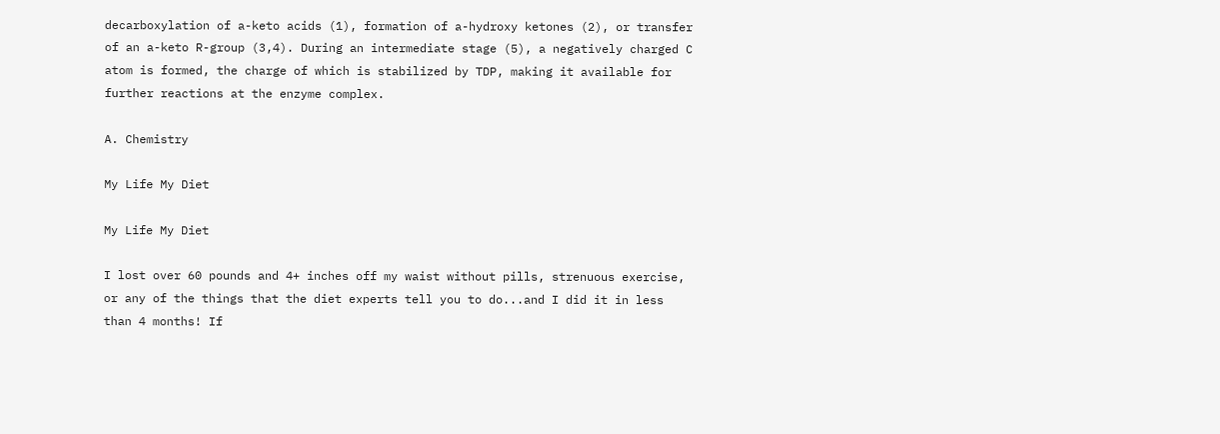decarboxylation of a-keto acids (1), formation of a-hydroxy ketones (2), or transfer of an a-keto R-group (3,4). During an intermediate stage (5), a negatively charged C atom is formed, the charge of which is stabilized by TDP, making it available for further reactions at the enzyme complex.

A. Chemistry

My Life My Diet

My Life My Diet

I lost over 60 pounds and 4+ inches off my waist without pills, strenuous exercise, or any of the things that the diet experts tell you to do...and I did it in less than 4 months! If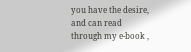you have the desire, and can read through my e-book ,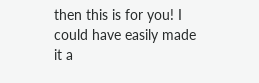then this is for you! I could have easily made it a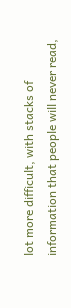lot more difficult, with stacks of information that people will never read,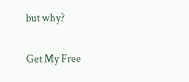but why?

Get My Free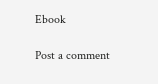Ebook

Post a comment